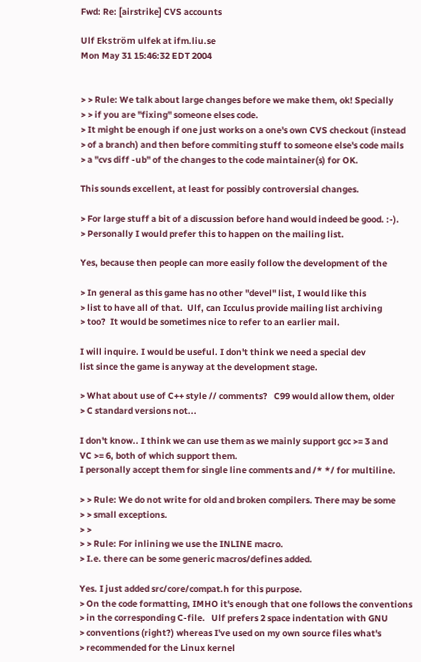Fwd: Re: [airstrike] CVS accounts

Ulf Ekström ulfek at ifm.liu.se
Mon May 31 15:46:32 EDT 2004


> > Rule: We talk about large changes before we make them, ok! Specially
> > if you are "fixing" someone elses code.
> It might be enough if one just works on a one's own CVS checkout (instead
> of a branch) and then before commiting stuff to someone else's code mails
> a "cvs diff -ub" of the changes to the code maintainer(s) for OK.

This sounds excellent, at least for possibly controversial changes.

> For large stuff a bit of a discussion before hand would indeed be good. :-).
> Personally I would prefer this to happen on the mailing list.

Yes, because then people can more easily follow the development of the

> In general as this game has no other "devel" list, I would like this
> list to have all of that.  Ulf, can Icculus provide mailing list archiving
> too?  It would be sometimes nice to refer to an earlier mail.

I will inquire. I would be useful. I don't think we need a special dev
list since the game is anyway at the development stage.

> What about use of C++ style // comments?   C99 would allow them, older
> C standard versions not...

I don't know.. I think we can use them as we mainly support gcc >= 3 and
VC >= 6, both of which support them.
I personally accept them for single line comments and /* */ for multiline.

> > Rule: We do not write for old and broken compilers. There may be some
> > small exceptions.
> >
> > Rule: For inlining we use the INLINE macro.
> I.e. there can be some generic macros/defines added.

Yes. I just added src/core/compat.h for this purpose.
> On the code formatting, IMHO it's enough that one follows the conventions
> in the corresponding C-file.   Ulf prefers 2 space indentation with GNU
> conventions (right?) whereas I've used on my own source files what's
> recommended for the Linux kernel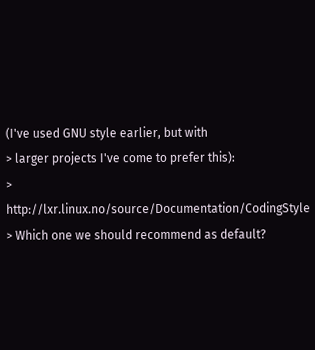(I've used GNU style earlier, but with
> larger projects I've come to prefer this):
>   http://lxr.linux.no/source/Documentation/CodingStyle
> Which one we should recommend as default?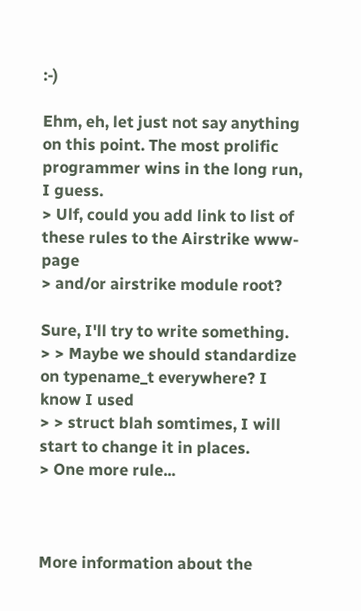:-)

Ehm, eh, let just not say anything on this point. The most prolific
programmer wins in the long run, I guess.
> Ulf, could you add link to list of these rules to the Airstrike www-page
> and/or airstrike module root?

Sure, I'll try to write something.
> > Maybe we should standardize on typename_t everywhere? I know I used
> > struct blah somtimes, I will start to change it in places.
> One more rule...



More information about the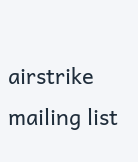airstrike mailing list